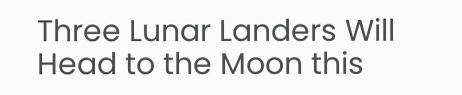Three Lunar Landers Will Head to the Moon this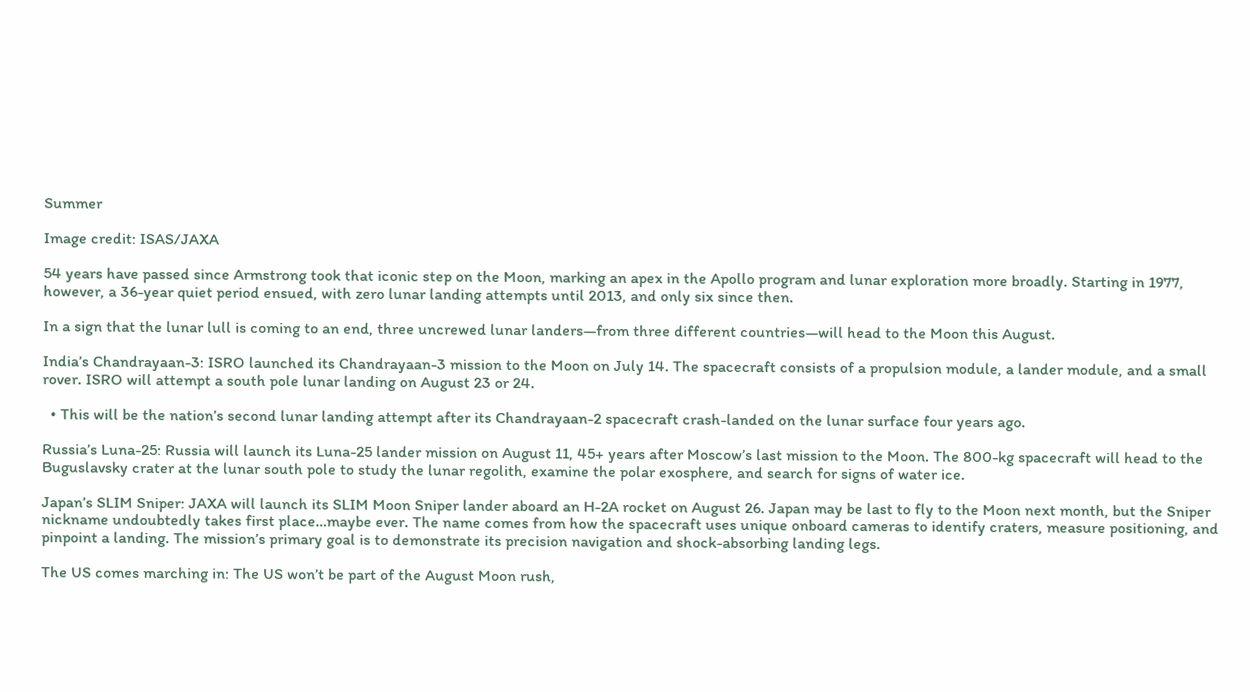Summer

Image credit: ISAS/JAXA

54 years have passed since Armstrong took that iconic step on the Moon, marking an apex in the Apollo program and lunar exploration more broadly. Starting in 1977, however, a 36-year quiet period ensued, with zero lunar landing attempts until 2013, and only six since then.

In a sign that the lunar lull is coming to an end, three uncrewed lunar landers—from three different countries—will head to the Moon this August.

India’s Chandrayaan-3: ISRO launched its Chandrayaan-3 mission to the Moon on July 14. The spacecraft consists of a propulsion module, a lander module, and a small rover. ISRO will attempt a south pole lunar landing on August 23 or 24.

  • This will be the nation’s second lunar landing attempt after its Chandrayaan-2 spacecraft crash-landed on the lunar surface four years ago.

Russia’s Luna-25: Russia will launch its Luna-25 lander mission on August 11, 45+ years after Moscow’s last mission to the Moon. The 800-kg spacecraft will head to the Buguslavsky crater at the lunar south pole to study the lunar regolith, examine the polar exosphere, and search for signs of water ice.

Japan’s SLIM Sniper: JAXA will launch its SLIM Moon Sniper lander aboard an H-2A rocket on August 26. Japan may be last to fly to the Moon next month, but the Sniper nickname undoubtedly takes first place…maybe ever. The name comes from how the spacecraft uses unique onboard cameras to identify craters, measure positioning, and pinpoint a landing. The mission’s primary goal is to demonstrate its precision navigation and shock-absorbing landing legs.

The US comes marching in: The US won’t be part of the August Moon rush,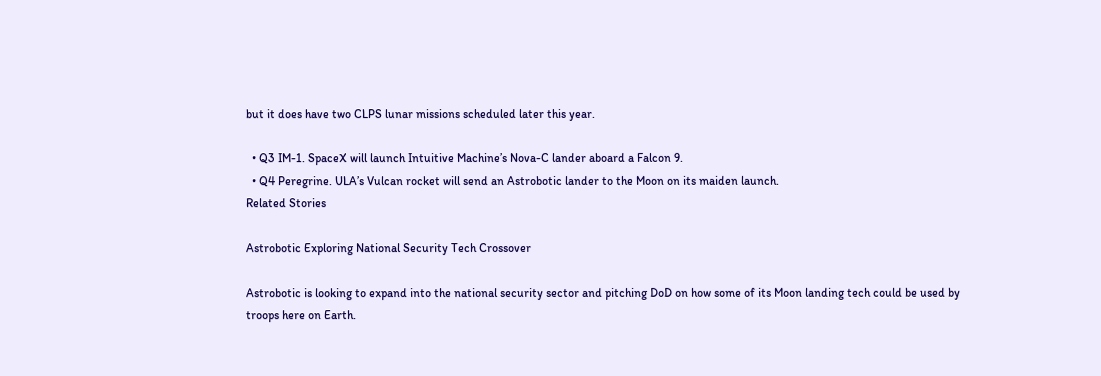but it does have two CLPS lunar missions scheduled later this year.

  • Q3 IM-1. SpaceX will launch Intuitive Machine’s Nova-C lander aboard a Falcon 9.
  • Q4 Peregrine. ULA’s Vulcan rocket will send an Astrobotic lander to the Moon on its maiden launch.
Related Stories

Astrobotic Exploring National Security Tech Crossover

Astrobotic is looking to expand into the national security sector and pitching DoD on how some of its Moon landing tech could be used by troops here on Earth.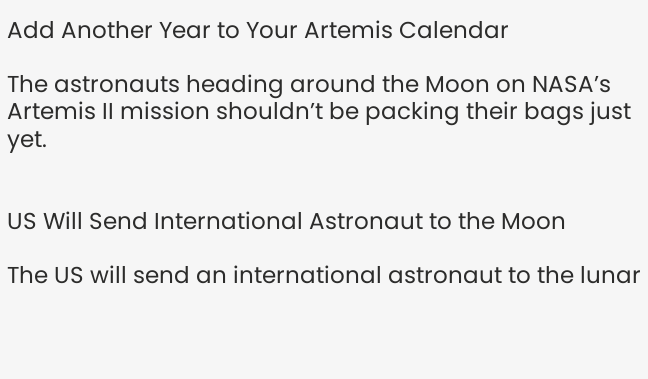Add Another Year to Your Artemis Calendar

The astronauts heading around the Moon on NASA’s Artemis II mission shouldn’t be packing their bags just yet.


US Will Send International Astronaut to the Moon

The US will send an international astronaut to the lunar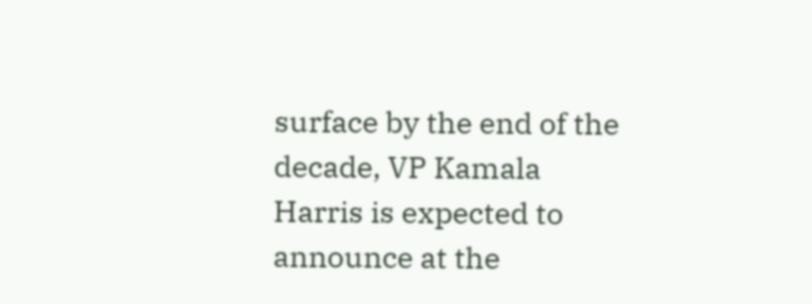surface by the end of the decade, VP Kamala Harris is expected to announce at the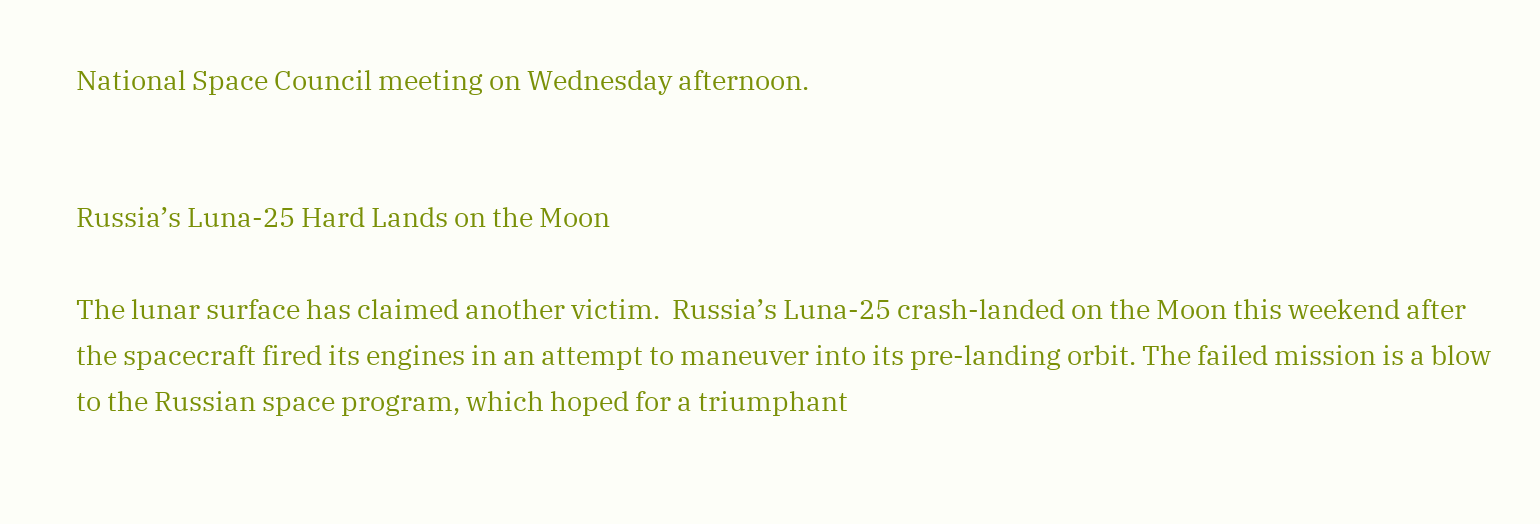National Space Council meeting on Wednesday afternoon.


Russia’s Luna-25 Hard Lands on the Moon

The lunar surface has claimed another victim.  Russia’s Luna-25 crash-landed on the Moon this weekend after the spacecraft fired its engines in an attempt to maneuver into its pre-landing orbit. The failed mission is a blow to the Russian space program, which hoped for a triumphant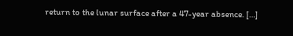return to the lunar surface after a 47-year absence. […]